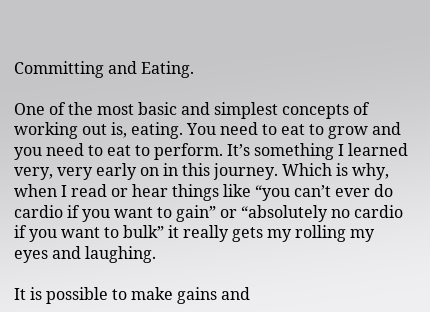Committing and Eating.

One of the most basic and simplest concepts of working out is, eating. You need to eat to grow and you need to eat to perform. It’s something I learned very, very early on in this journey. Which is why, when I read or hear things like “you can’t ever do cardio if you want to gain” or “absolutely no cardio if you want to bulk” it really gets my rolling my eyes and laughing.

It is possible to make gains and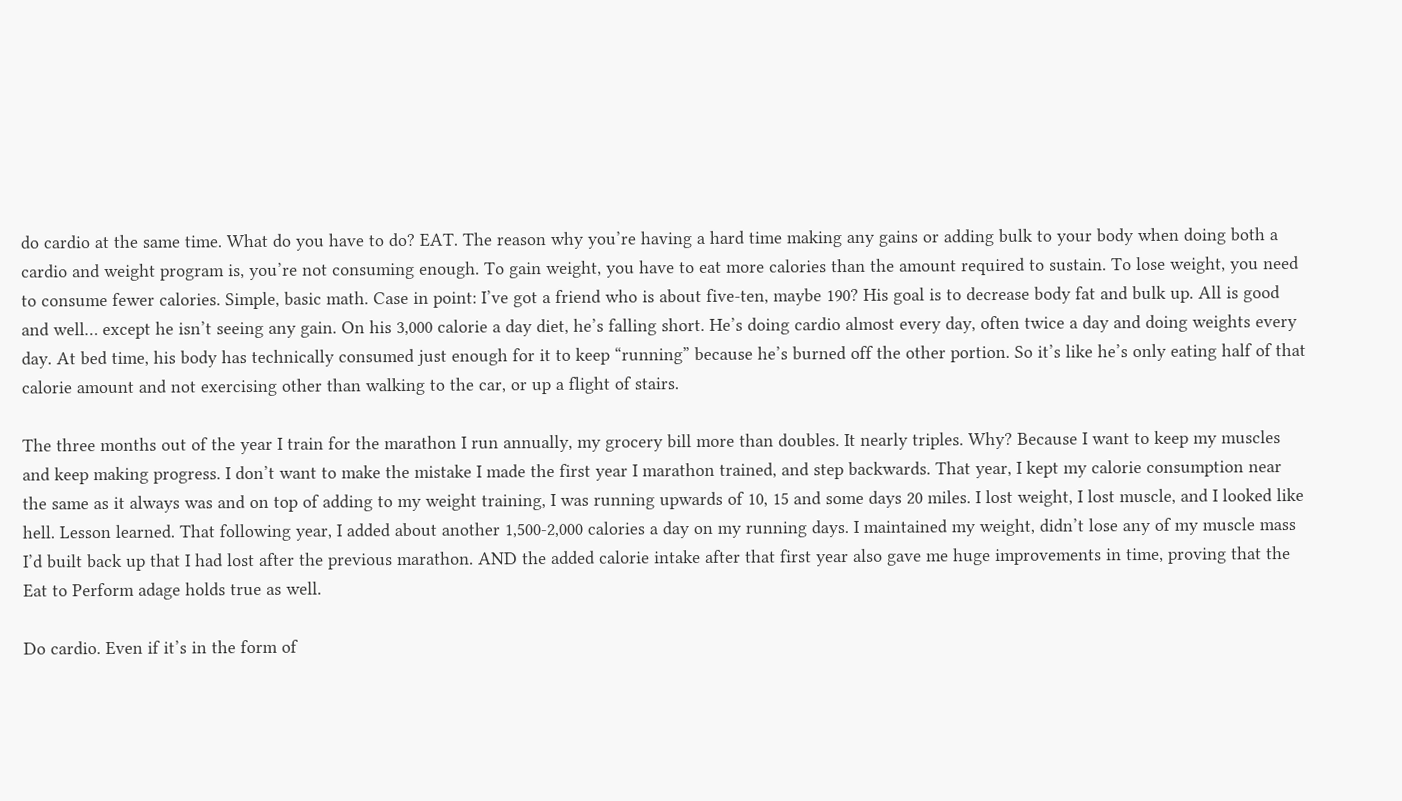do cardio at the same time. What do you have to do? EAT. The reason why you’re having a hard time making any gains or adding bulk to your body when doing both a cardio and weight program is, you’re not consuming enough. To gain weight, you have to eat more calories than the amount required to sustain. To lose weight, you need to consume fewer calories. Simple, basic math. Case in point: I’ve got a friend who is about five-ten, maybe 190? His goal is to decrease body fat and bulk up. All is good and well… except he isn’t seeing any gain. On his 3,000 calorie a day diet, he’s falling short. He’s doing cardio almost every day, often twice a day and doing weights every day. At bed time, his body has technically consumed just enough for it to keep “running” because he’s burned off the other portion. So it’s like he’s only eating half of that calorie amount and not exercising other than walking to the car, or up a flight of stairs.

The three months out of the year I train for the marathon I run annually, my grocery bill more than doubles. It nearly triples. Why? Because I want to keep my muscles and keep making progress. I don’t want to make the mistake I made the first year I marathon trained, and step backwards. That year, I kept my calorie consumption near the same as it always was and on top of adding to my weight training, I was running upwards of 10, 15 and some days 20 miles. I lost weight, I lost muscle, and I looked like hell. Lesson learned. That following year, I added about another 1,500-2,000 calories a day on my running days. I maintained my weight, didn’t lose any of my muscle mass I’d built back up that I had lost after the previous marathon. AND the added calorie intake after that first year also gave me huge improvements in time, proving that the Eat to Perform adage holds true as well.

Do cardio. Even if it’s in the form of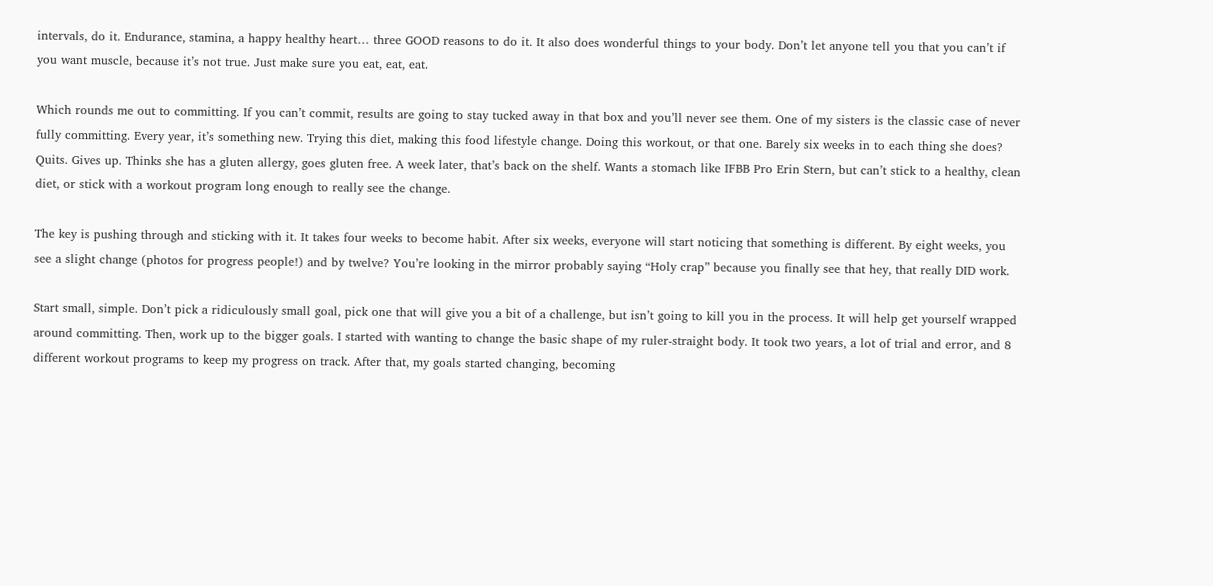intervals, do it. Endurance, stamina, a happy healthy heart… three GOOD reasons to do it. It also does wonderful things to your body. Don’t let anyone tell you that you can’t if you want muscle, because it’s not true. Just make sure you eat, eat, eat.

Which rounds me out to committing. If you can’t commit, results are going to stay tucked away in that box and you’ll never see them. One of my sisters is the classic case of never fully committing. Every year, it’s something new. Trying this diet, making this food lifestyle change. Doing this workout, or that one. Barely six weeks in to each thing she does? Quits. Gives up. Thinks she has a gluten allergy, goes gluten free. A week later, that’s back on the shelf. Wants a stomach like IFBB Pro Erin Stern, but can’t stick to a healthy, clean diet, or stick with a workout program long enough to really see the change.

The key is pushing through and sticking with it. It takes four weeks to become habit. After six weeks, everyone will start noticing that something is different. By eight weeks, you see a slight change (photos for progress people!) and by twelve? You’re looking in the mirror probably saying “Holy crap” because you finally see that hey, that really DID work.

Start small, simple. Don’t pick a ridiculously small goal, pick one that will give you a bit of a challenge, but isn’t going to kill you in the process. It will help get yourself wrapped around committing. Then, work up to the bigger goals. I started with wanting to change the basic shape of my ruler-straight body. It took two years, a lot of trial and error, and 8 different workout programs to keep my progress on track. After that, my goals started changing, becoming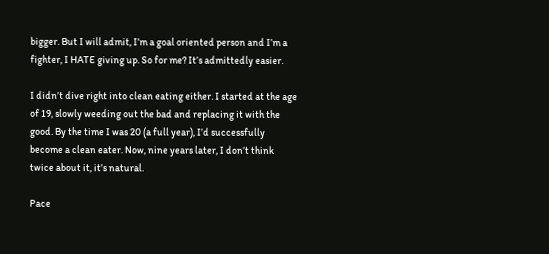bigger. But I will admit, I’m a goal oriented person and I’m a fighter, I HATE giving up. So for me? It’s admittedly easier.

I didn’t dive right into clean eating either. I started at the age of 19, slowly weeding out the bad and replacing it with the good. By the time I was 20 (a full year), I’d successfully become a clean eater. Now, nine years later, I don’t think twice about it, it’s natural.

Pace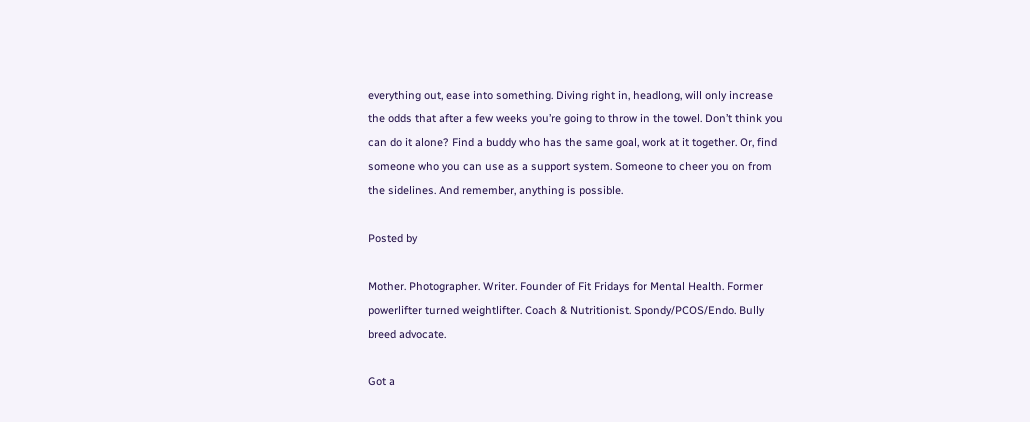everything out, ease into something. Diving right in, headlong, will only increase the odds that after a few weeks you’re going to throw in the towel. Don’t think you can do it alone? Find a buddy who has the same goal, work at it together. Or, find someone who you can use as a support system. Someone to cheer you on from the sidelines. And remember, anything is possible.

Posted by

Mother. Photographer. Writer. Founder of Fit Fridays for Mental Health. Former powerlifter turned weightlifter. Coach & Nutritionist. Spondy/PCOS/Endo. Bully breed advocate.

Got a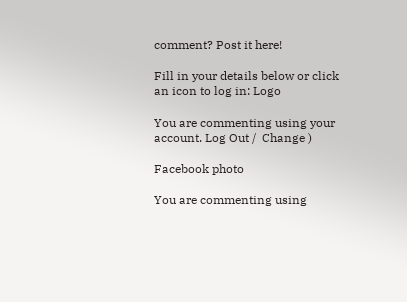comment? Post it here!

Fill in your details below or click an icon to log in: Logo

You are commenting using your account. Log Out /  Change )

Facebook photo

You are commenting using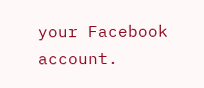your Facebook account.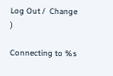Log Out /  Change )

Connecting to %s